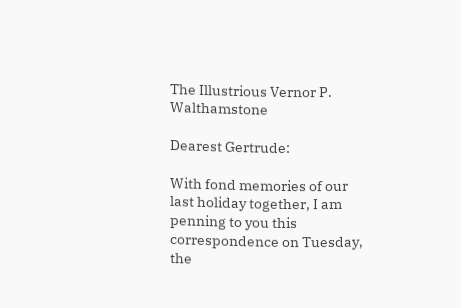The Illustrious Vernor P. Walthamstone

Dearest Gertrude:

With fond memories of our last holiday together, I am penning to you this correspondence on Tuesday, the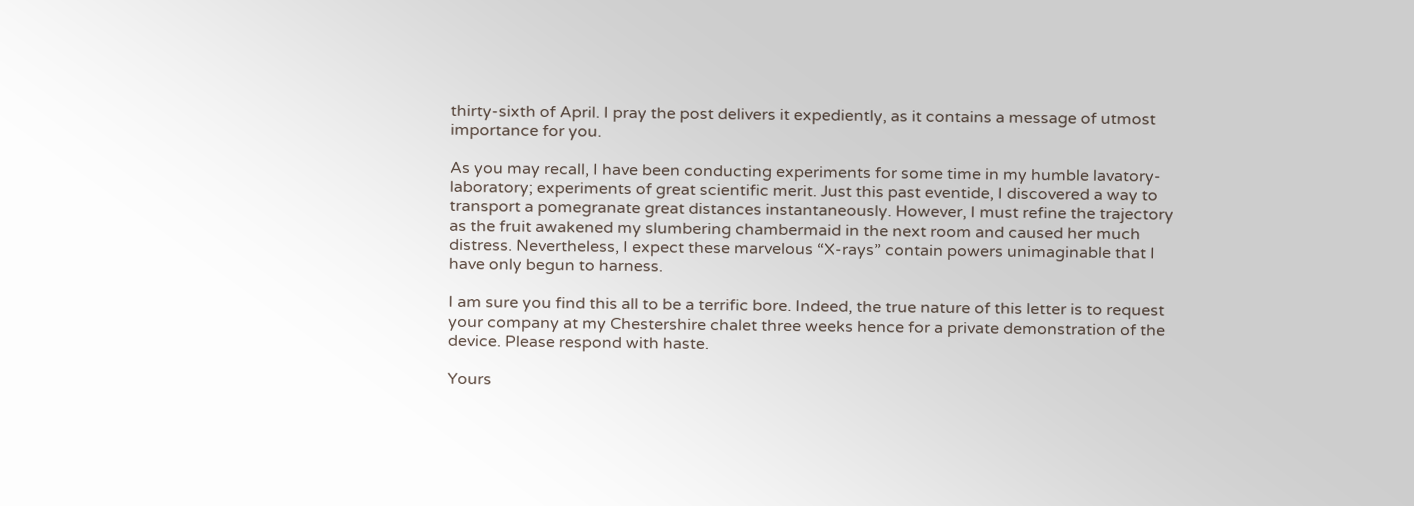thirty-sixth of April. I pray the post delivers it expediently, as it contains a message of utmost importance for you.

As you may recall, I have been conducting experiments for some time in my humble lavatory-laboratory; experiments of great scientific merit. Just this past eventide, I discovered a way to transport a pomegranate great distances instantaneously. However, I must refine the trajectory as the fruit awakened my slumbering chambermaid in the next room and caused her much distress. Nevertheless, I expect these marvelous “X-rays” contain powers unimaginable that I have only begun to harness.

I am sure you find this all to be a terrific bore. Indeed, the true nature of this letter is to request your company at my Chestershire chalet three weeks hence for a private demonstration of the device. Please respond with haste.

Yours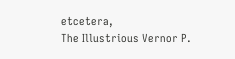etcetera,
The Illustrious Vernor P.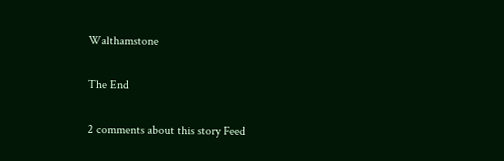Walthamstone

The End

2 comments about this story Feed